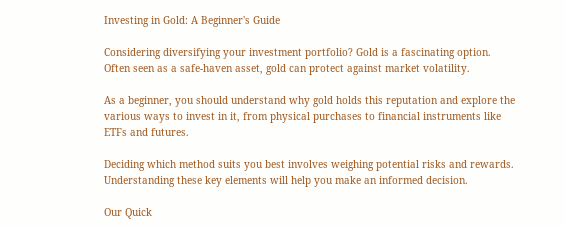Investing in Gold: A Beginner's Guide

Considering diversifying your investment portfolio? Gold is a fascinating option. Often seen as a safe-haven asset, gold can protect against market volatility.

As a beginner, you should understand why gold holds this reputation and explore the various ways to invest in it, from physical purchases to financial instruments like ETFs and futures.

Deciding which method suits you best involves weighing potential risks and rewards. Understanding these key elements will help you make an informed decision.

Our Quick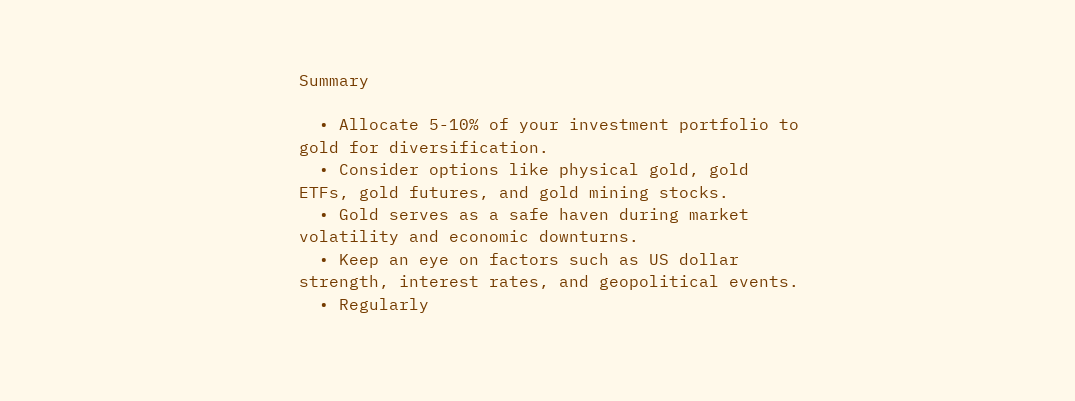Summary

  • Allocate 5-10% of your investment portfolio to gold for diversification.
  • Consider options like physical gold, gold ETFs, gold futures, and gold mining stocks.
  • Gold serves as a safe haven during market volatility and economic downturns.
  • Keep an eye on factors such as US dollar strength, interest rates, and geopolitical events.
  • Regularly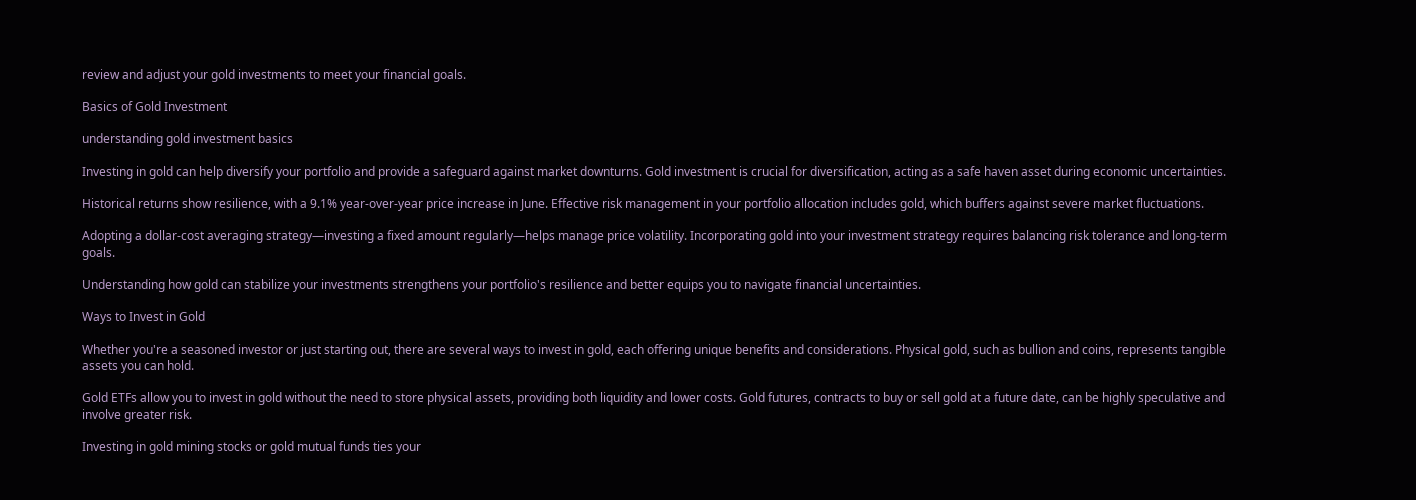review and adjust your gold investments to meet your financial goals.

Basics of Gold Investment

understanding gold investment basics

Investing in gold can help diversify your portfolio and provide a safeguard against market downturns. Gold investment is crucial for diversification, acting as a safe haven asset during economic uncertainties.

Historical returns show resilience, with a 9.1% year-over-year price increase in June. Effective risk management in your portfolio allocation includes gold, which buffers against severe market fluctuations.

Adopting a dollar-cost averaging strategy—investing a fixed amount regularly—helps manage price volatility. Incorporating gold into your investment strategy requires balancing risk tolerance and long-term goals.

Understanding how gold can stabilize your investments strengthens your portfolio's resilience and better equips you to navigate financial uncertainties.

Ways to Invest in Gold

Whether you're a seasoned investor or just starting out, there are several ways to invest in gold, each offering unique benefits and considerations. Physical gold, such as bullion and coins, represents tangible assets you can hold.

Gold ETFs allow you to invest in gold without the need to store physical assets, providing both liquidity and lower costs. Gold futures, contracts to buy or sell gold at a future date, can be highly speculative and involve greater risk.

Investing in gold mining stocks or gold mutual funds ties your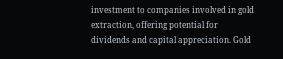investment to companies involved in gold extraction, offering potential for dividends and capital appreciation. Gold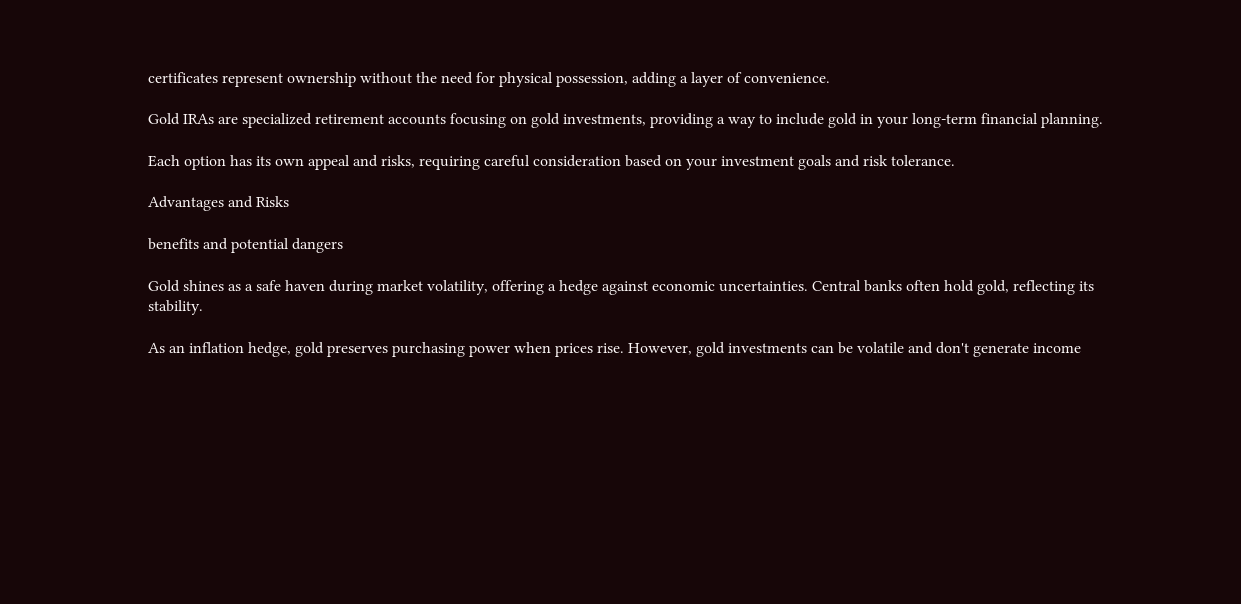certificates represent ownership without the need for physical possession, adding a layer of convenience.

Gold IRAs are specialized retirement accounts focusing on gold investments, providing a way to include gold in your long-term financial planning.

Each option has its own appeal and risks, requiring careful consideration based on your investment goals and risk tolerance.

Advantages and Risks

benefits and potential dangers

Gold shines as a safe haven during market volatility, offering a hedge against economic uncertainties. Central banks often hold gold, reflecting its stability.

As an inflation hedge, gold preserves purchasing power when prices rise. However, gold investments can be volatile and don't generate income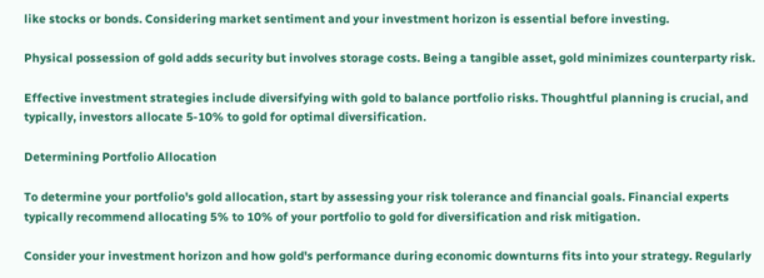like stocks or bonds. Considering market sentiment and your investment horizon is essential before investing.

Physical possession of gold adds security but involves storage costs. Being a tangible asset, gold minimizes counterparty risk.

Effective investment strategies include diversifying with gold to balance portfolio risks. Thoughtful planning is crucial, and typically, investors allocate 5-10% to gold for optimal diversification.

Determining Portfolio Allocation

To determine your portfolio's gold allocation, start by assessing your risk tolerance and financial goals. Financial experts typically recommend allocating 5% to 10% of your portfolio to gold for diversification and risk mitigation.

Consider your investment horizon and how gold's performance during economic downturns fits into your strategy. Regularly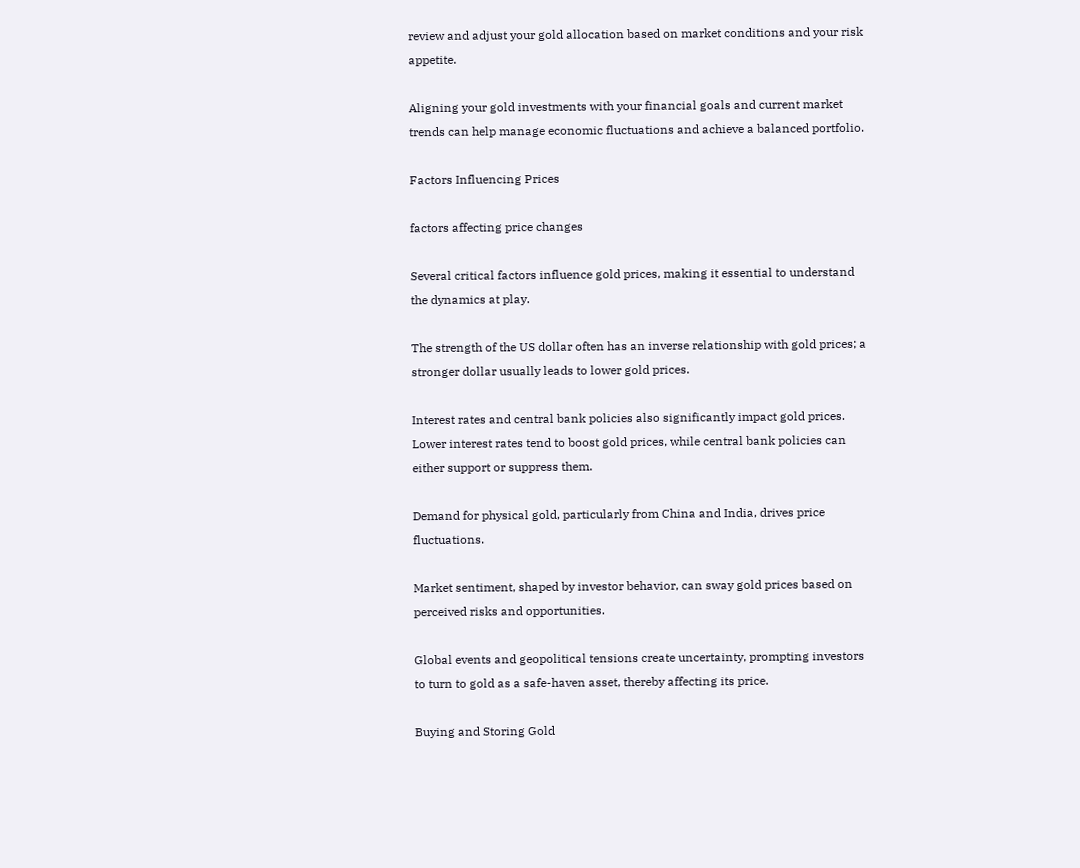review and adjust your gold allocation based on market conditions and your risk appetite.

Aligning your gold investments with your financial goals and current market trends can help manage economic fluctuations and achieve a balanced portfolio.

Factors Influencing Prices

factors affecting price changes

Several critical factors influence gold prices, making it essential to understand the dynamics at play.

The strength of the US dollar often has an inverse relationship with gold prices; a stronger dollar usually leads to lower gold prices.

Interest rates and central bank policies also significantly impact gold prices. Lower interest rates tend to boost gold prices, while central bank policies can either support or suppress them.

Demand for physical gold, particularly from China and India, drives price fluctuations.

Market sentiment, shaped by investor behavior, can sway gold prices based on perceived risks and opportunities.

Global events and geopolitical tensions create uncertainty, prompting investors to turn to gold as a safe-haven asset, thereby affecting its price.

Buying and Storing Gold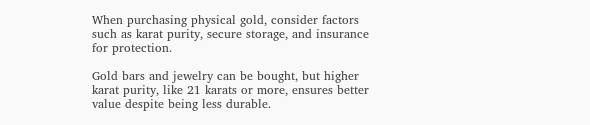When purchasing physical gold, consider factors such as karat purity, secure storage, and insurance for protection.

Gold bars and jewelry can be bought, but higher karat purity, like 21 karats or more, ensures better value despite being less durable.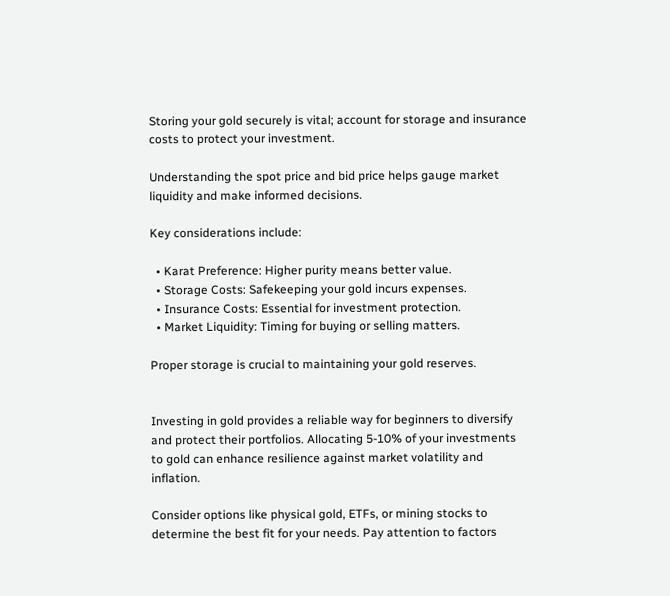Storing your gold securely is vital; account for storage and insurance costs to protect your investment.

Understanding the spot price and bid price helps gauge market liquidity and make informed decisions.

Key considerations include:

  • Karat Preference: Higher purity means better value.
  • Storage Costs: Safekeeping your gold incurs expenses.
  • Insurance Costs: Essential for investment protection.
  • Market Liquidity: Timing for buying or selling matters.

Proper storage is crucial to maintaining your gold reserves.


Investing in gold provides a reliable way for beginners to diversify and protect their portfolios. Allocating 5-10% of your investments to gold can enhance resilience against market volatility and inflation.

Consider options like physical gold, ETFs, or mining stocks to determine the best fit for your needs. Pay attention to factors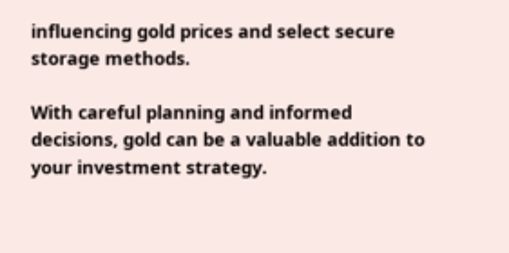influencing gold prices and select secure storage methods.

With careful planning and informed decisions, gold can be a valuable addition to your investment strategy.